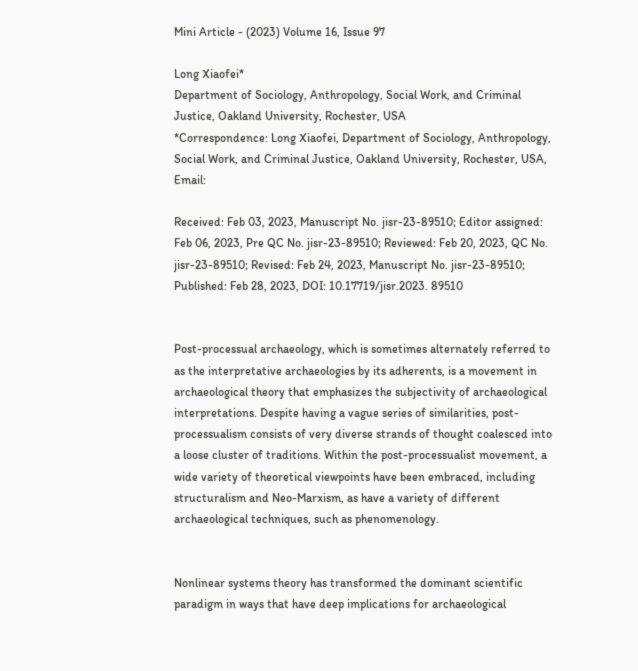Mini Article - (2023) Volume 16, Issue 97

Long Xiaofei*
Department of Sociology, Anthropology, Social Work, and Criminal Justice, Oakland University, Rochester, USA
*Correspondence: Long Xiaofei, Department of Sociology, Anthropology, Social Work, and Criminal Justice, Oakland University, Rochester, USA, Email:

Received: Feb 03, 2023, Manuscript No. jisr-23-89510; Editor assigned: Feb 06, 2023, Pre QC No. jisr-23-89510; Reviewed: Feb 20, 2023, QC No. jisr-23-89510; Revised: Feb 24, 2023, Manuscript No. jisr-23-89510; Published: Feb 28, 2023, DOI: 10.17719/jisr.2023. 89510


Post-processual archaeology, which is sometimes alternately referred to as the interpretative archaeologies by its adherents, is a movement in archaeological theory that emphasizes the subjectivity of archaeological interpretations. Despite having a vague series of similarities, post-processualism consists of very diverse strands of thought coalesced into a loose cluster of traditions. Within the post-processualist movement, a wide variety of theoretical viewpoints have been embraced, including structuralism and Neo-Marxism, as have a variety of different archaeological techniques, such as phenomenology.


Nonlinear systems theory has transformed the dominant scientific paradigm in ways that have deep implications for archaeological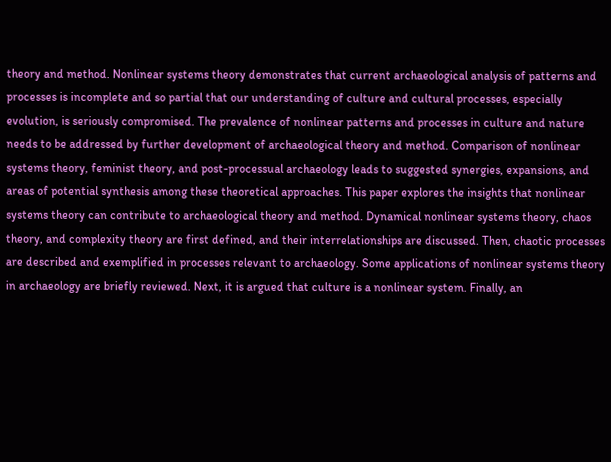theory and method. Nonlinear systems theory demonstrates that current archaeological analysis of patterns and processes is incomplete and so partial that our understanding of culture and cultural processes, especially evolution, is seriously compromised. The prevalence of nonlinear patterns and processes in culture and nature needs to be addressed by further development of archaeological theory and method. Comparison of nonlinear systems theory, feminist theory, and post-processual archaeology leads to suggested synergies, expansions, and areas of potential synthesis among these theoretical approaches. This paper explores the insights that nonlinear systems theory can contribute to archaeological theory and method. Dynamical nonlinear systems theory, chaos theory, and complexity theory are first defined, and their interrelationships are discussed. Then, chaotic processes are described and exemplified in processes relevant to archaeology. Some applications of nonlinear systems theory in archaeology are briefly reviewed. Next, it is argued that culture is a nonlinear system. Finally, an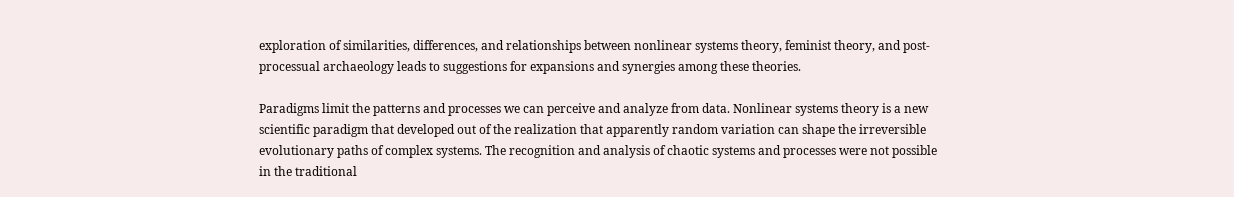exploration of similarities, differences, and relationships between nonlinear systems theory, feminist theory, and post-processual archaeology leads to suggestions for expansions and synergies among these theories.

Paradigms limit the patterns and processes we can perceive and analyze from data. Nonlinear systems theory is a new scientific paradigm that developed out of the realization that apparently random variation can shape the irreversible evolutionary paths of complex systems. The recognition and analysis of chaotic systems and processes were not possible in the traditional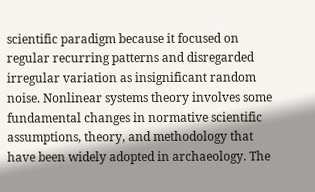scientific paradigm because it focused on regular recurring patterns and disregarded irregular variation as insignificant random noise. Nonlinear systems theory involves some fundamental changes in normative scientific assumptions, theory, and methodology that have been widely adopted in archaeology. The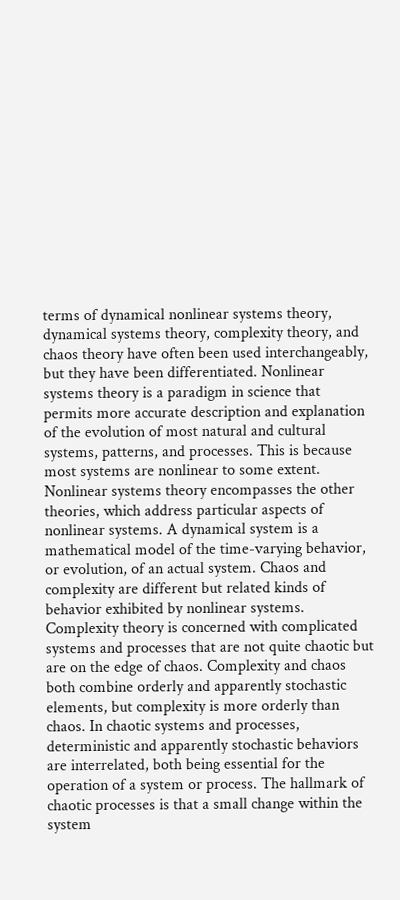terms of dynamical nonlinear systems theory, dynamical systems theory, complexity theory, and chaos theory have often been used interchangeably, but they have been differentiated. Nonlinear systems theory is a paradigm in science that permits more accurate description and explanation of the evolution of most natural and cultural systems, patterns, and processes. This is because most systems are nonlinear to some extent. Nonlinear systems theory encompasses the other theories, which address particular aspects of nonlinear systems. A dynamical system is a mathematical model of the time-varying behavior, or evolution, of an actual system. Chaos and complexity are different but related kinds of behavior exhibited by nonlinear systems. Complexity theory is concerned with complicated systems and processes that are not quite chaotic but are on the edge of chaos. Complexity and chaos both combine orderly and apparently stochastic elements, but complexity is more orderly than chaos. In chaotic systems and processes, deterministic and apparently stochastic behaviors are interrelated, both being essential for the operation of a system or process. The hallmark of chaotic processes is that a small change within the system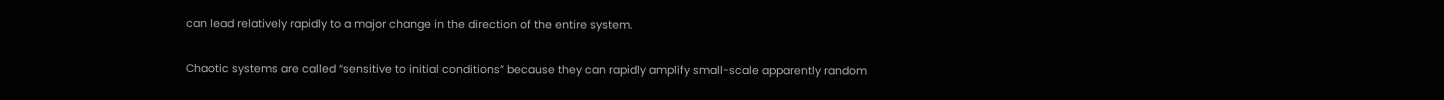can lead relatively rapidly to a major change in the direction of the entire system.

Chaotic systems are called “sensitive to initial conditions” because they can rapidly amplify small-scale apparently random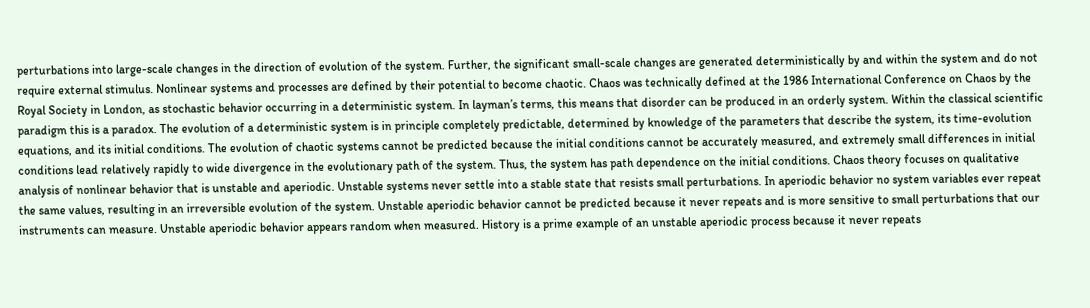perturbations into large-scale changes in the direction of evolution of the system. Further, the significant small-scale changes are generated deterministically by and within the system and do not require external stimulus. Nonlinear systems and processes are defined by their potential to become chaotic. Chaos was technically defined at the 1986 International Conference on Chaos by the Royal Society in London, as stochastic behavior occurring in a deterministic system. In layman’s terms, this means that disorder can be produced in an orderly system. Within the classical scientific paradigm this is a paradox. The evolution of a deterministic system is in principle completely predictable, determined by knowledge of the parameters that describe the system, its time-evolution equations, and its initial conditions. The evolution of chaotic systems cannot be predicted because the initial conditions cannot be accurately measured, and extremely small differences in initial conditions lead relatively rapidly to wide divergence in the evolutionary path of the system. Thus, the system has path dependence on the initial conditions. Chaos theory focuses on qualitative analysis of nonlinear behavior that is unstable and aperiodic. Unstable systems never settle into a stable state that resists small perturbations. In aperiodic behavior no system variables ever repeat the same values, resulting in an irreversible evolution of the system. Unstable aperiodic behavior cannot be predicted because it never repeats and is more sensitive to small perturbations that our instruments can measure. Unstable aperiodic behavior appears random when measured. History is a prime example of an unstable aperiodic process because it never repeats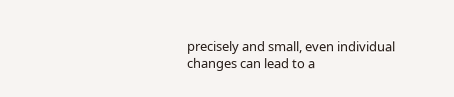precisely and small, even individual changes can lead to a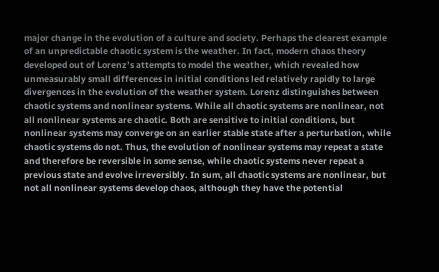major change in the evolution of a culture and society. Perhaps the clearest example of an unpredictable chaotic system is the weather. In fact, modern chaos theory developed out of Lorenz’s attempts to model the weather, which revealed how unmeasurably small differences in initial conditions led relatively rapidly to large divergences in the evolution of the weather system. Lorenz distinguishes between chaotic systems and nonlinear systems. While all chaotic systems are nonlinear, not all nonlinear systems are chaotic. Both are sensitive to initial conditions, but nonlinear systems may converge on an earlier stable state after a perturbation, while chaotic systems do not. Thus, the evolution of nonlinear systems may repeat a state and therefore be reversible in some sense, while chaotic systems never repeat a previous state and evolve irreversibly. In sum, all chaotic systems are nonlinear, but not all nonlinear systems develop chaos, although they have the potential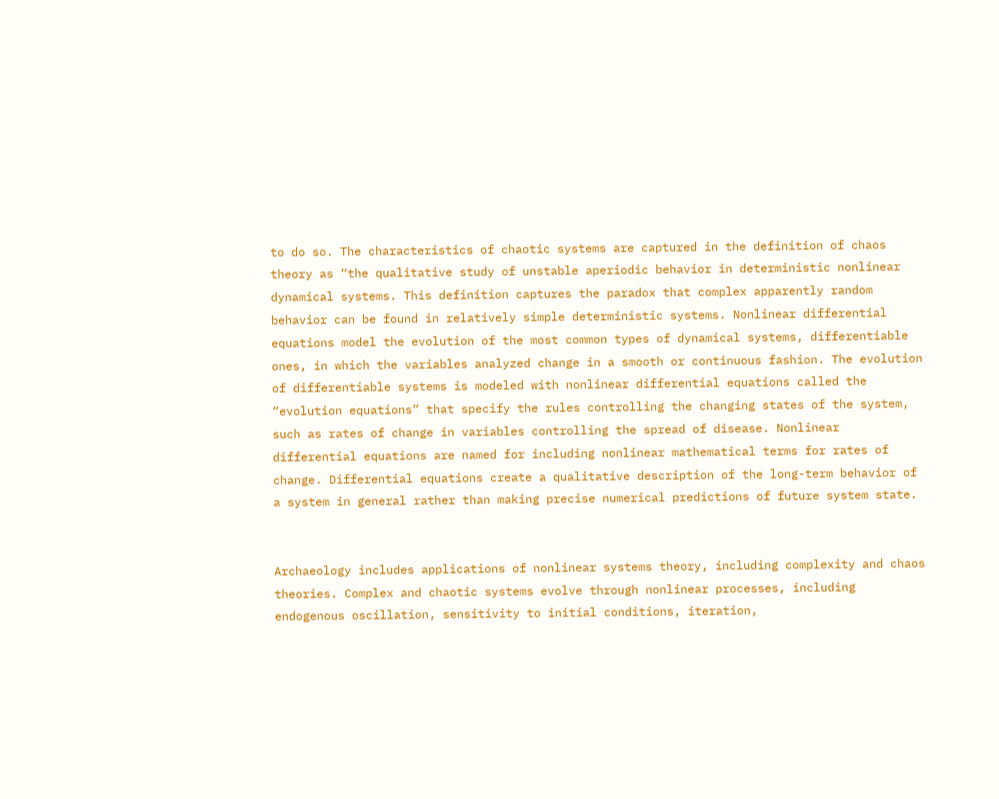to do so. The characteristics of chaotic systems are captured in the definition of chaos theory as “the qualitative study of unstable aperiodic behavior in deterministic nonlinear dynamical systems. This definition captures the paradox that complex apparently random behavior can be found in relatively simple deterministic systems. Nonlinear differential equations model the evolution of the most common types of dynamical systems, differentiable ones, in which the variables analyzed change in a smooth or continuous fashion. The evolution of differentiable systems is modeled with nonlinear differential equations called the “evolution equations” that specify the rules controlling the changing states of the system, such as rates of change in variables controlling the spread of disease. Nonlinear differential equations are named for including nonlinear mathematical terms for rates of change. Differential equations create a qualitative description of the long-term behavior of a system in general rather than making precise numerical predictions of future system state.


Archaeology includes applications of nonlinear systems theory, including complexity and chaos theories. Complex and chaotic systems evolve through nonlinear processes, including endogenous oscillation, sensitivity to initial conditions, iteration,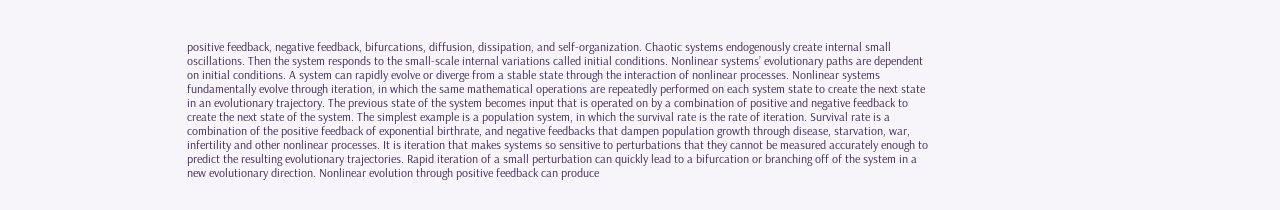positive feedback, negative feedback, bifurcations, diffusion, dissipation, and self-organization. Chaotic systems endogenously create internal small oscillations. Then the system responds to the small-scale internal variations called initial conditions. Nonlinear systems’ evolutionary paths are dependent on initial conditions. A system can rapidly evolve or diverge from a stable state through the interaction of nonlinear processes. Nonlinear systems fundamentally evolve through iteration, in which the same mathematical operations are repeatedly performed on each system state to create the next state in an evolutionary trajectory. The previous state of the system becomes input that is operated on by a combination of positive and negative feedback to create the next state of the system. The simplest example is a population system, in which the survival rate is the rate of iteration. Survival rate is a combination of the positive feedback of exponential birthrate, and negative feedbacks that dampen population growth through disease, starvation, war, infertility and other nonlinear processes. It is iteration that makes systems so sensitive to perturbations that they cannot be measured accurately enough to predict the resulting evolutionary trajectories. Rapid iteration of a small perturbation can quickly lead to a bifurcation or branching off of the system in a new evolutionary direction. Nonlinear evolution through positive feedback can produce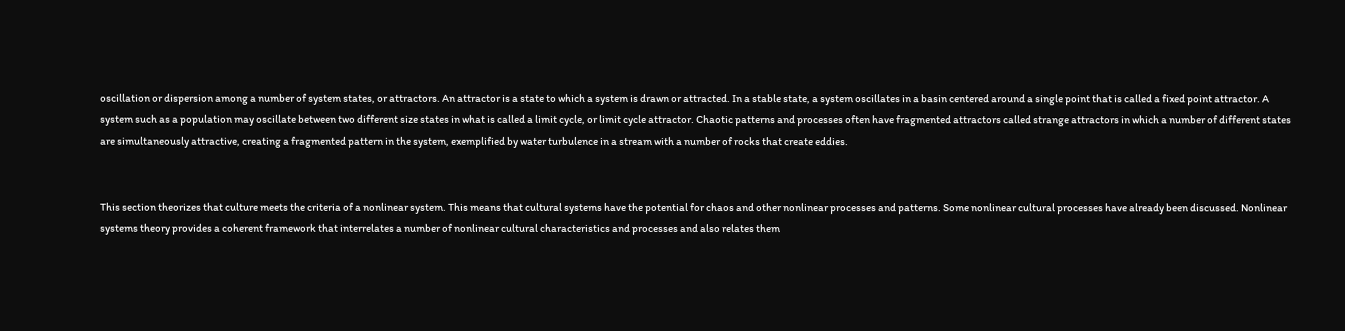oscillation or dispersion among a number of system states, or attractors. An attractor is a state to which a system is drawn or attracted. In a stable state, a system oscillates in a basin centered around a single point that is called a fixed point attractor. A system such as a population may oscillate between two different size states in what is called a limit cycle, or limit cycle attractor. Chaotic patterns and processes often have fragmented attractors called strange attractors in which a number of different states are simultaneously attractive, creating a fragmented pattern in the system, exemplified by water turbulence in a stream with a number of rocks that create eddies.


This section theorizes that culture meets the criteria of a nonlinear system. This means that cultural systems have the potential for chaos and other nonlinear processes and patterns. Some nonlinear cultural processes have already been discussed. Nonlinear systems theory provides a coherent framework that interrelates a number of nonlinear cultural characteristics and processes and also relates them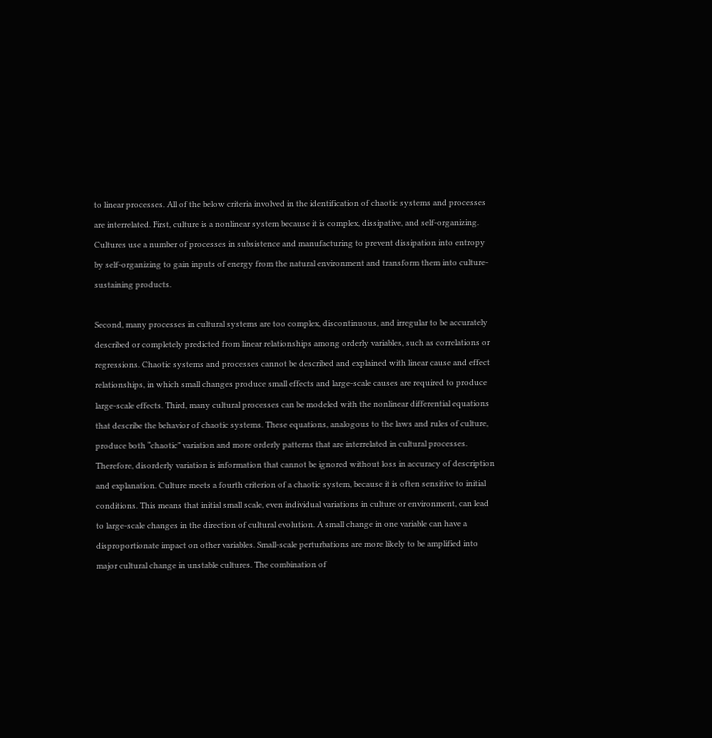to linear processes. All of the below criteria involved in the identification of chaotic systems and processes are interrelated. First, culture is a nonlinear system because it is complex, dissipative, and self-organizing. Cultures use a number of processes in subsistence and manufacturing to prevent dissipation into entropy by self-organizing to gain inputs of energy from the natural environment and transform them into culture-sustaining products.

Second, many processes in cultural systems are too complex, discontinuous, and irregular to be accurately described or completely predicted from linear relationships among orderly variables, such as correlations or regressions. Chaotic systems and processes cannot be described and explained with linear cause and effect relationships, in which small changes produce small effects and large-scale causes are required to produce large-scale effects. Third, many cultural processes can be modeled with the nonlinear differential equations that describe the behavior of chaotic systems. These equations, analogous to the laws and rules of culture, produce both “chaotic” variation and more orderly patterns that are interrelated in cultural processes. Therefore, disorderly variation is information that cannot be ignored without loss in accuracy of description and explanation. Culture meets a fourth criterion of a chaotic system, because it is often sensitive to initial conditions. This means that initial small scale, even individual variations in culture or environment, can lead to large-scale changes in the direction of cultural evolution. A small change in one variable can have a disproportionate impact on other variables. Small-scale perturbations are more likely to be amplified into major cultural change in unstable cultures. The combination of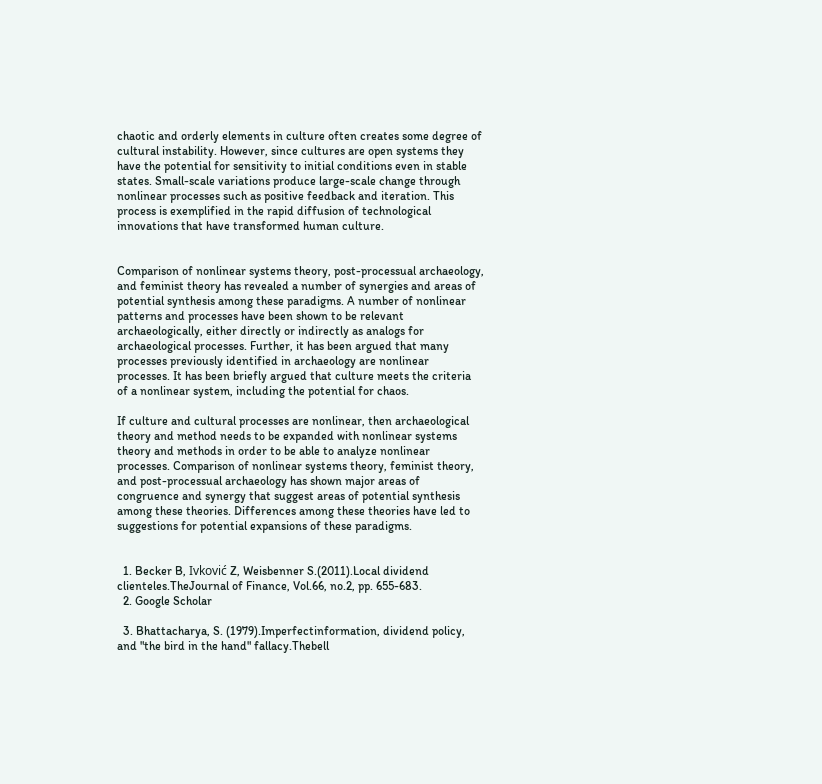chaotic and orderly elements in culture often creates some degree of cultural instability. However, since cultures are open systems they have the potential for sensitivity to initial conditions even in stable states. Small-scale variations produce large-scale change through nonlinear processes such as positive feedback and iteration. This process is exemplified in the rapid diffusion of technological innovations that have transformed human culture.


Comparison of nonlinear systems theory, post-processual archaeology, and feminist theory has revealed a number of synergies and areas of potential synthesis among these paradigms. A number of nonlinear patterns and processes have been shown to be relevant archaeologically, either directly or indirectly as analogs for archaeological processes. Further, it has been argued that many processes previously identified in archaeology are nonlinear processes. It has been briefly argued that culture meets the criteria of a nonlinear system, including the potential for chaos.

If culture and cultural processes are nonlinear, then archaeological theory and method needs to be expanded with nonlinear systems theory and methods in order to be able to analyze nonlinear processes. Comparison of nonlinear systems theory, feminist theory, and post-processual archaeology has shown major areas of congruence and synergy that suggest areas of potential synthesis among these theories. Differences among these theories have led to suggestions for potential expansions of these paradigms.


  1. Becker B, Ivković Z, Weisbenner S.(2011).Local dividend clienteles.TheJournal of Finance, Vol.66, no.2, pp. 655-683.
  2. Google Scholar

  3. Bhattacharya, S. (1979).Imperfectinformation, dividend policy, and "the bird in the hand" fallacy.Thebell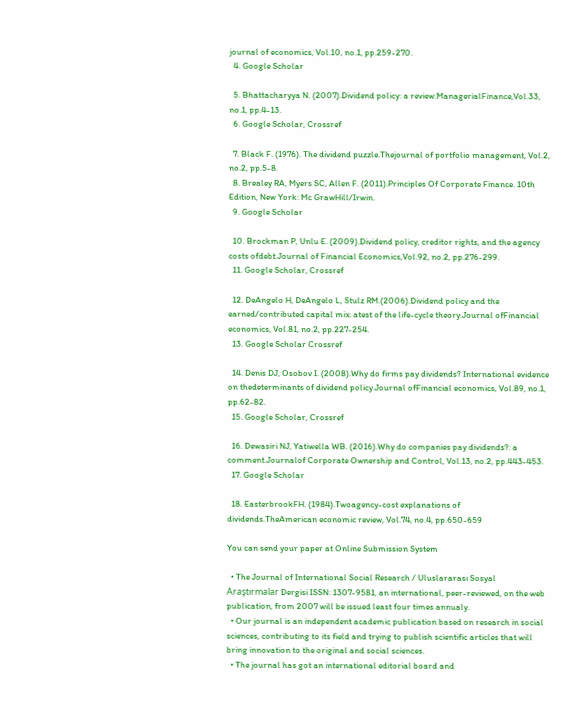journal of economics, Vol.10, no.1, pp.259-270.
  4. Google Scholar

  5. Bhattacharyya N. (2007).Dividend policy: a review.ManagerialFinance,Vol.33, no.1, pp.4-13.
  6. Google Scholar, Crossref

  7. Black F. (1976). The dividend puzzle.Thejournal of portfolio management, Vol.2, no.2, pp.5-8.
  8. Brealey RA, Myers SC, Allen F. (2011).Principles Of Corporate Finance. 10th Edition, New York: Mc GrawHill/Irwin.
  9. Google Scholar

  10. Brockman P, Unlu E. (2009).Dividend policy, creditor rights, and the agency costs ofdebt.Journal of Financial Economics,Vol.92, no.2, pp.276-299.
  11. Google Scholar, Crossref

  12. DeAngelo H, DeAngelo L, Stulz RM.(2006).Dividend policy and the earned/contributed capital mix: atest of the life-cycle theory.Journal ofFinancial economics, Vol.81, no.2, pp.227-254.
  13. Google Scholar Crossref

  14. Denis DJ, Osobov I. (2008).Why do firms pay dividends? International evidence on thedeterminants of dividend policy.Journal ofFinancial economics, Vol.89, no.1, pp.62-82.
  15. Google Scholar, Crossref

  16. Dewasiri NJ, Yatiwella WB. (2016).Why do companies pay dividends?: a comment.Journalof Corporate Ownership and Control, Vol.13, no.2, pp.443-453.
  17. Google Scholar

  18. EasterbrookFH. (1984).Twoagency-cost explanations of dividends.TheAmerican economic review, Vol.74, no.4, pp.650-659

You can send your paper at Online Submission System

  • The Journal of International Social Research / Uluslararası Sosyal Araştırmalar Dergisi ISSN: 1307-9581, an international, peer-reviewed, on the web publication, from 2007 will be issued least four times annualy.
  • Our journal is an independent academic publication based on research in social sciences, contributing to its field and trying to publish scientific articles that will bring innovation to the original and social sciences.
  • The journal has got an international editorial board and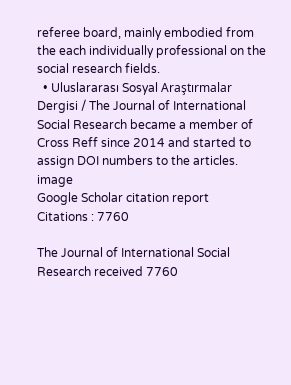referee board, mainly embodied from the each individually professional on the social research fields.
  • Uluslararası Sosyal Araştırmalar Dergisi / The Journal of International Social Research became a member of Cross Reff since 2014 and started to assign DOI numbers to the articles. image
Google Scholar citation report
Citations : 7760

The Journal of International Social Research received 7760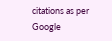citations as per Google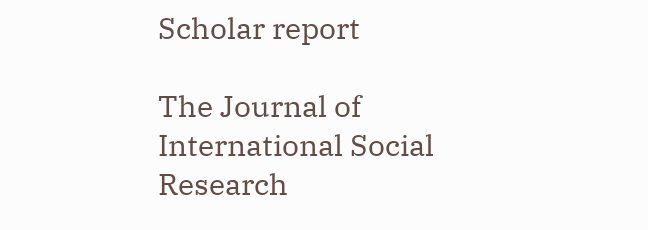Scholar report

The Journal of International Social Research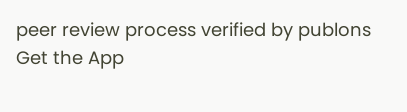peer review process verified by publons
Get the App